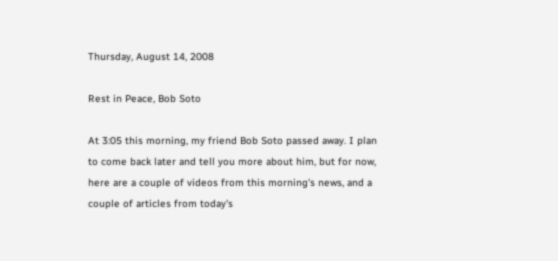Thursday, August 14, 2008

Rest in Peace, Bob Soto

At 3:05 this morning, my friend Bob Soto passed away. I plan to come back later and tell you more about him, but for now, here are a couple of videos from this morning's news, and a couple of articles from today's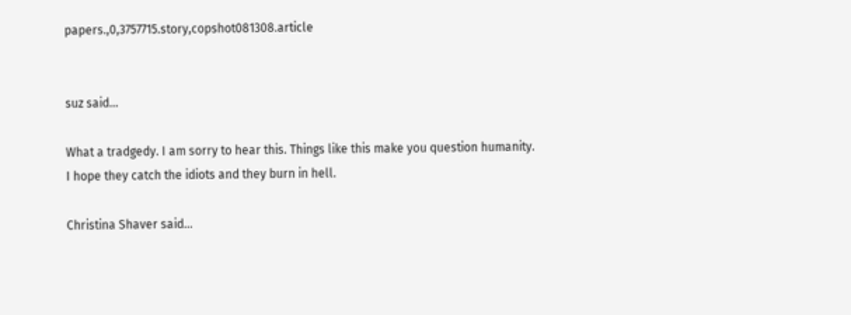papers.,0,3757715.story,copshot081308.article


suz said...

What a tradgedy. I am sorry to hear this. Things like this make you question humanity.
I hope they catch the idiots and they burn in hell.

Christina Shaver said...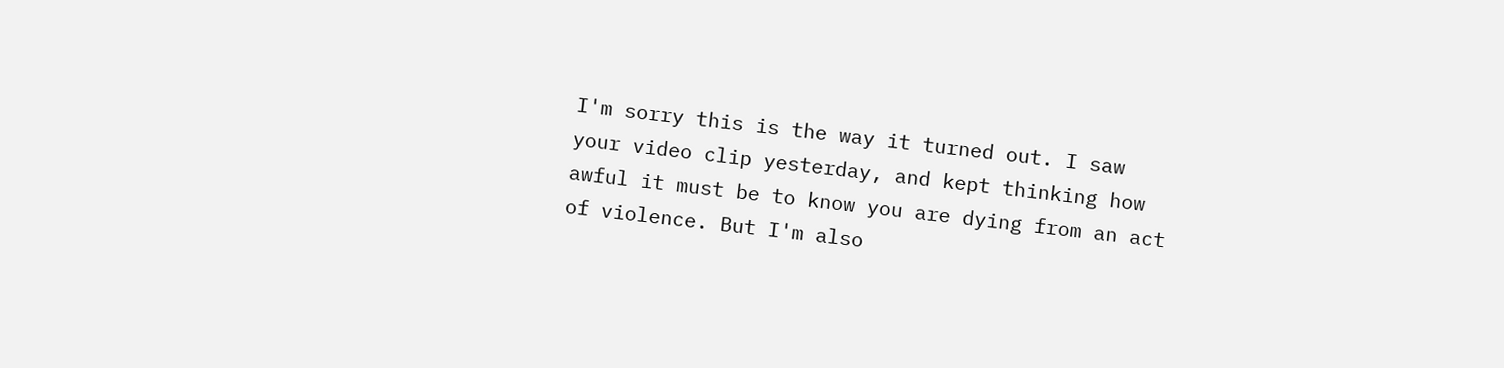I'm sorry this is the way it turned out. I saw your video clip yesterday, and kept thinking how awful it must be to know you are dying from an act of violence. But I'm also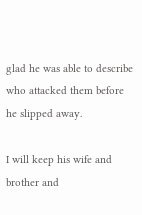glad he was able to describe who attacked them before he slipped away.

I will keep his wife and brother and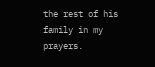the rest of his family in my prayers.